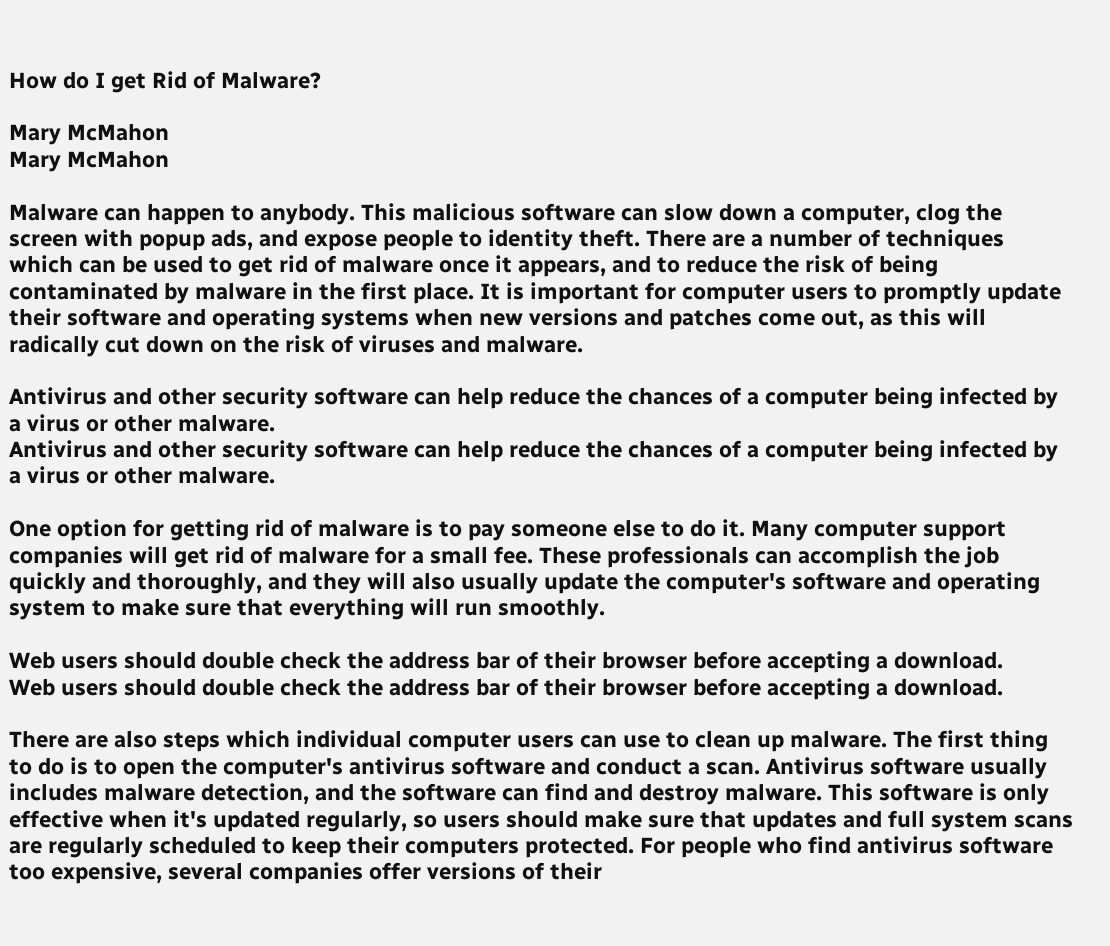How do I get Rid of Malware?

Mary McMahon
Mary McMahon

Malware can happen to anybody. This malicious software can slow down a computer, clog the screen with popup ads, and expose people to identity theft. There are a number of techniques which can be used to get rid of malware once it appears, and to reduce the risk of being contaminated by malware in the first place. It is important for computer users to promptly update their software and operating systems when new versions and patches come out, as this will radically cut down on the risk of viruses and malware.

Antivirus and other security software can help reduce the chances of a computer being infected by a virus or other malware.
Antivirus and other security software can help reduce the chances of a computer being infected by a virus or other malware.

One option for getting rid of malware is to pay someone else to do it. Many computer support companies will get rid of malware for a small fee. These professionals can accomplish the job quickly and thoroughly, and they will also usually update the computer's software and operating system to make sure that everything will run smoothly.

Web users should double check the address bar of their browser before accepting a download.
Web users should double check the address bar of their browser before accepting a download.

There are also steps which individual computer users can use to clean up malware. The first thing to do is to open the computer's antivirus software and conduct a scan. Antivirus software usually includes malware detection, and the software can find and destroy malware. This software is only effective when it's updated regularly, so users should make sure that updates and full system scans are regularly scheduled to keep their computers protected. For people who find antivirus software too expensive, several companies offer versions of their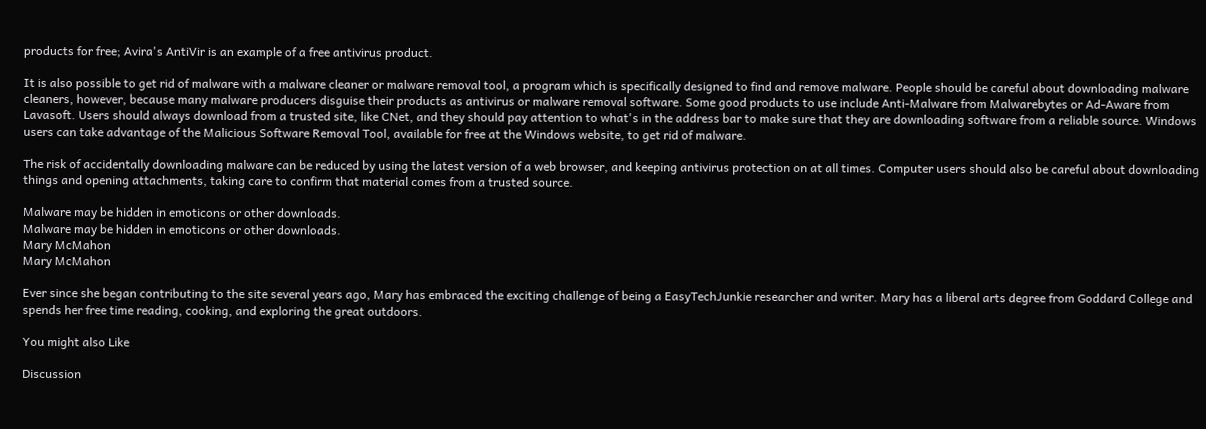products for free; Avira's AntiVir is an example of a free antivirus product.

It is also possible to get rid of malware with a malware cleaner or malware removal tool, a program which is specifically designed to find and remove malware. People should be careful about downloading malware cleaners, however, because many malware producers disguise their products as antivirus or malware removal software. Some good products to use include Anti-Malware from Malwarebytes or Ad-Aware from Lavasoft. Users should always download from a trusted site, like CNet, and they should pay attention to what's in the address bar to make sure that they are downloading software from a reliable source. Windows users can take advantage of the Malicious Software Removal Tool, available for free at the Windows website, to get rid of malware.

The risk of accidentally downloading malware can be reduced by using the latest version of a web browser, and keeping antivirus protection on at all times. Computer users should also be careful about downloading things and opening attachments, taking care to confirm that material comes from a trusted source.

Malware may be hidden in emoticons or other downloads.
Malware may be hidden in emoticons or other downloads.
Mary McMahon
Mary McMahon

Ever since she began contributing to the site several years ago, Mary has embraced the exciting challenge of being a EasyTechJunkie researcher and writer. Mary has a liberal arts degree from Goddard College and spends her free time reading, cooking, and exploring the great outdoors.

You might also Like

Discussion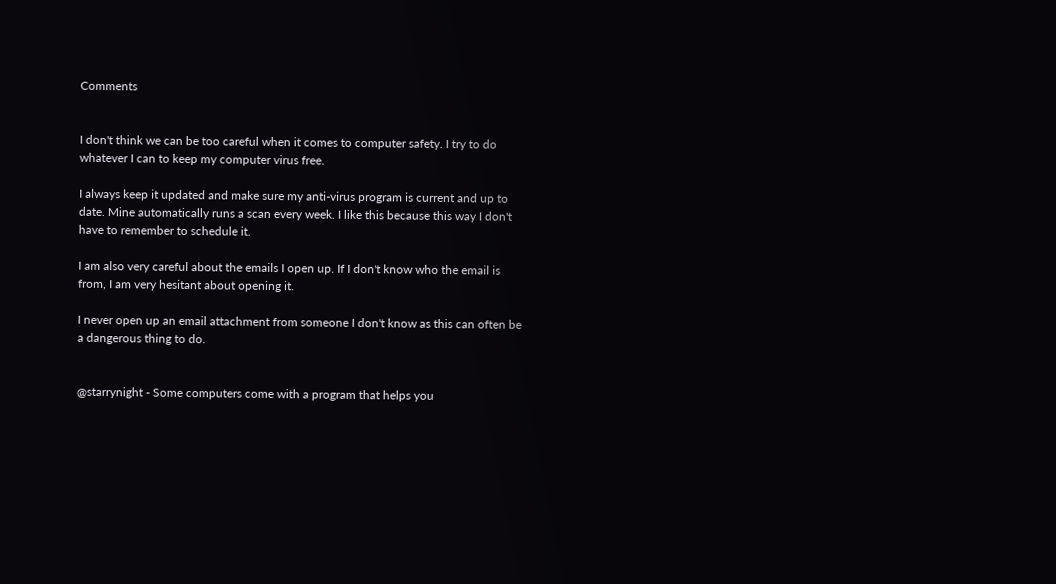Comments


I don't think we can be too careful when it comes to computer safety. I try to do whatever I can to keep my computer virus free.

I always keep it updated and make sure my anti-virus program is current and up to date. Mine automatically runs a scan every week. I like this because this way I don't have to remember to schedule it.

I am also very careful about the emails I open up. If I don't know who the email is from, I am very hesitant about opening it.

I never open up an email attachment from someone I don't know as this can often be a dangerous thing to do.


@starrynight - Some computers come with a program that helps you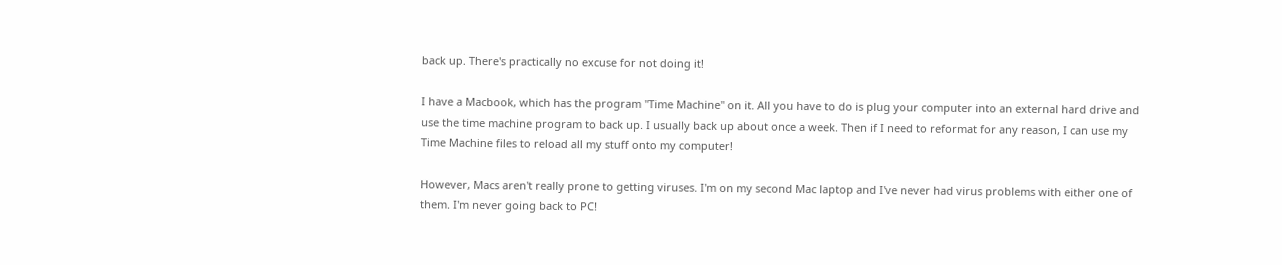back up. There's practically no excuse for not doing it!

I have a Macbook, which has the program "Time Machine" on it. All you have to do is plug your computer into an external hard drive and use the time machine program to back up. I usually back up about once a week. Then if I need to reformat for any reason, I can use my Time Machine files to reload all my stuff onto my computer!

However, Macs aren't really prone to getting viruses. I'm on my second Mac laptop and I've never had virus problems with either one of them. I'm never going back to PC!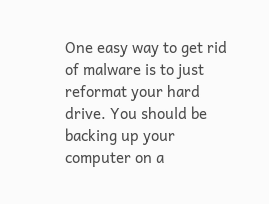One easy way to get rid of malware is to just reformat your hard drive. You should be backing up your computer on a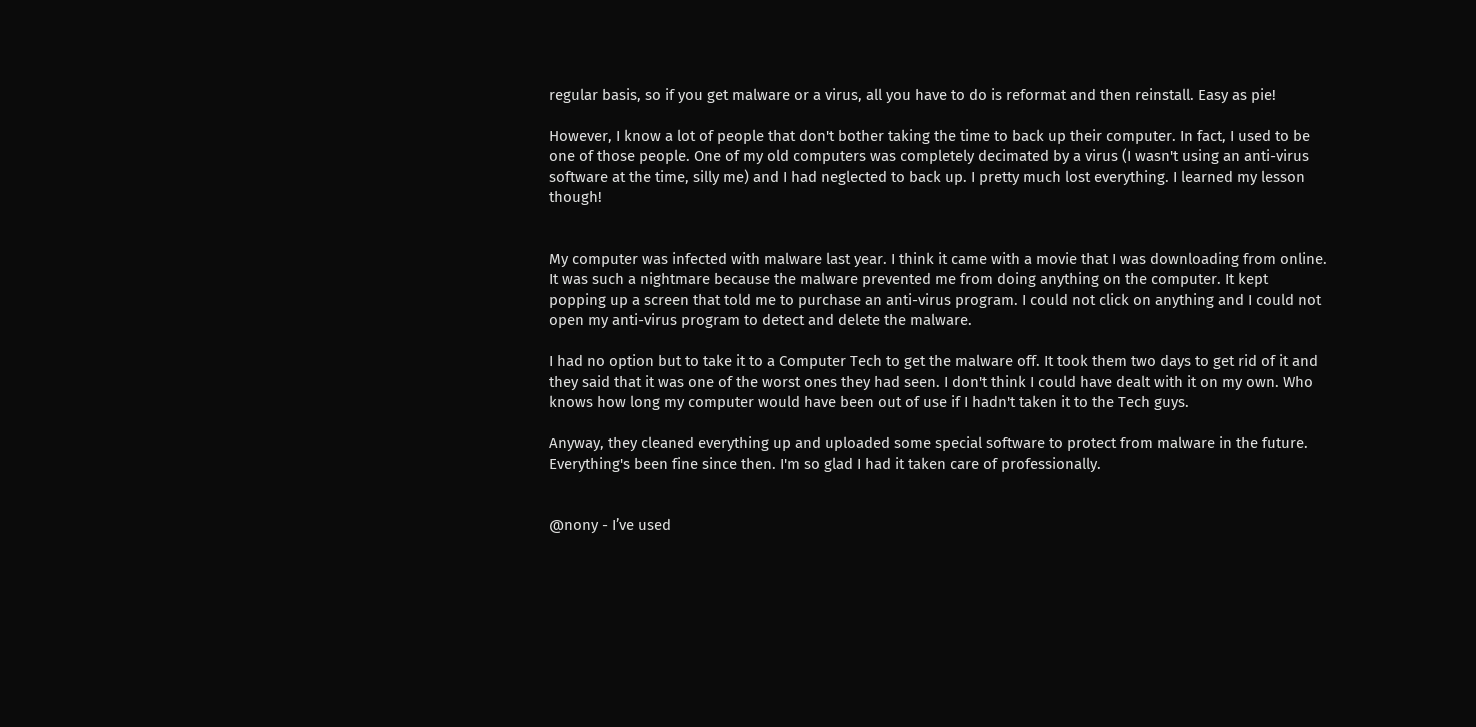regular basis, so if you get malware or a virus, all you have to do is reformat and then reinstall. Easy as pie!

However, I know a lot of people that don't bother taking the time to back up their computer. In fact, I used to be one of those people. One of my old computers was completely decimated by a virus (I wasn't using an anti-virus software at the time, silly me) and I had neglected to back up. I pretty much lost everything. I learned my lesson though!


My computer was infected with malware last year. I think it came with a movie that I was downloading from online. It was such a nightmare because the malware prevented me from doing anything on the computer. It kept popping up a screen that told me to purchase an anti-virus program. I could not click on anything and I could not open my anti-virus program to detect and delete the malware.

I had no option but to take it to a Computer Tech to get the malware off. It took them two days to get rid of it and they said that it was one of the worst ones they had seen. I don't think I could have dealt with it on my own. Who knows how long my computer would have been out of use if I hadn't taken it to the Tech guys.

Anyway, they cleaned everything up and uploaded some special software to protect from malware in the future. Everything's been fine since then. I'm so glad I had it taken care of professionally.


@nony - I’ve used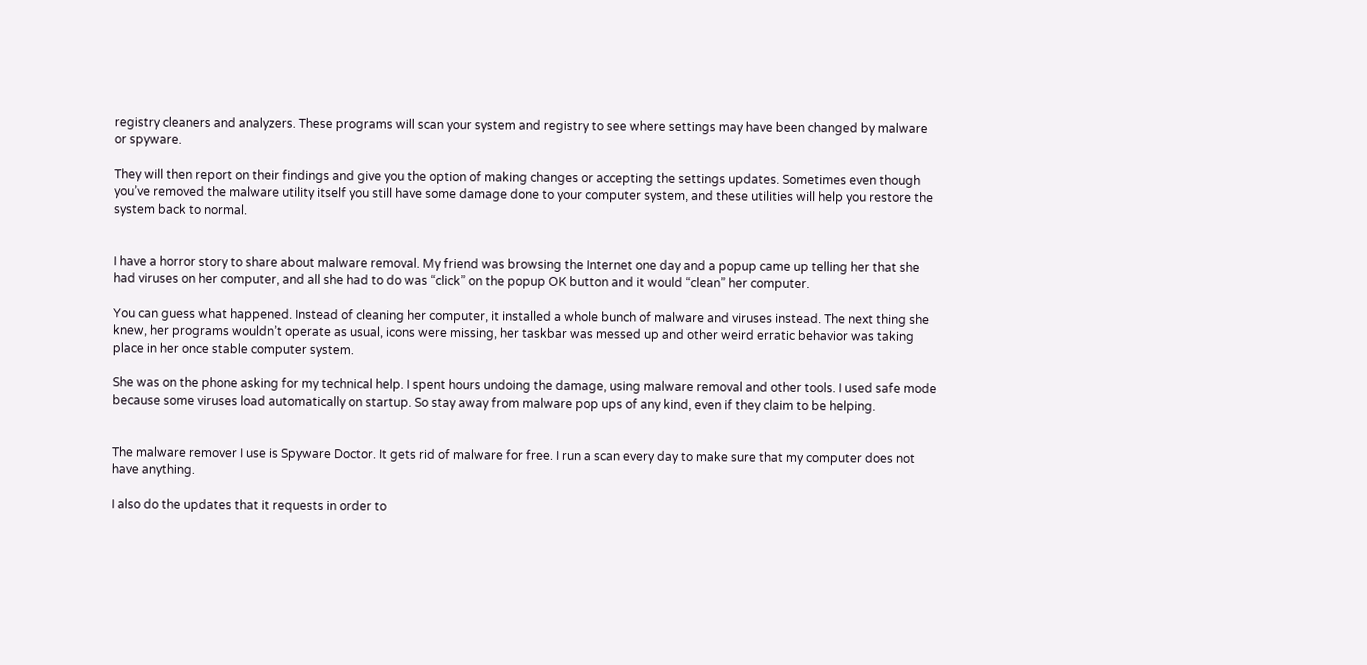registry cleaners and analyzers. These programs will scan your system and registry to see where settings may have been changed by malware or spyware.

They will then report on their findings and give you the option of making changes or accepting the settings updates. Sometimes even though you’ve removed the malware utility itself you still have some damage done to your computer system, and these utilities will help you restore the system back to normal.


I have a horror story to share about malware removal. My friend was browsing the Internet one day and a popup came up telling her that she had viruses on her computer, and all she had to do was “click” on the popup OK button and it would “clean” her computer.

You can guess what happened. Instead of cleaning her computer, it installed a whole bunch of malware and viruses instead. The next thing she knew, her programs wouldn’t operate as usual, icons were missing, her taskbar was messed up and other weird erratic behavior was taking place in her once stable computer system.

She was on the phone asking for my technical help. I spent hours undoing the damage, using malware removal and other tools. I used safe mode because some viruses load automatically on startup. So stay away from malware pop ups of any kind, even if they claim to be helping.


The malware remover I use is Spyware Doctor. It gets rid of malware for free. I run a scan every day to make sure that my computer does not have anything.

I also do the updates that it requests in order to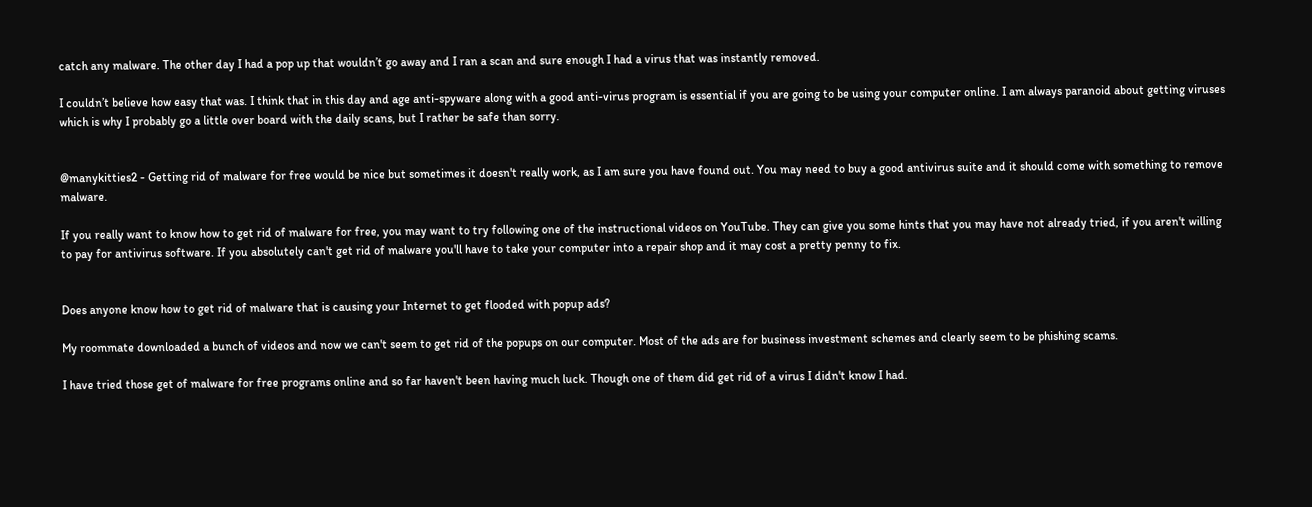catch any malware. The other day I had a pop up that wouldn’t go away and I ran a scan and sure enough I had a virus that was instantly removed.

I couldn’t believe how easy that was. I think that in this day and age anti-spyware along with a good anti-virus program is essential if you are going to be using your computer online. I am always paranoid about getting viruses which is why I probably go a little over board with the daily scans, but I rather be safe than sorry.


@manykitties2 - Getting rid of malware for free would be nice but sometimes it doesn't really work, as I am sure you have found out. You may need to buy a good antivirus suite and it should come with something to remove malware.

If you really want to know how to get rid of malware for free, you may want to try following one of the instructional videos on YouTube. They can give you some hints that you may have not already tried, if you aren't willing to pay for antivirus software. If you absolutely can't get rid of malware you'll have to take your computer into a repair shop and it may cost a pretty penny to fix.


Does anyone know how to get rid of malware that is causing your Internet to get flooded with popup ads?

My roommate downloaded a bunch of videos and now we can't seem to get rid of the popups on our computer. Most of the ads are for business investment schemes and clearly seem to be phishing scams.

I have tried those get of malware for free programs online and so far haven't been having much luck. Though one of them did get rid of a virus I didn't know I had.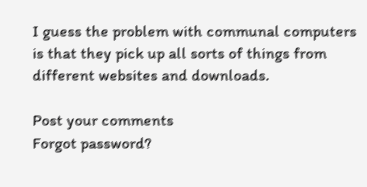I guess the problem with communal computers is that they pick up all sorts of things from different websites and downloads.

Post your comments
Forgot password?